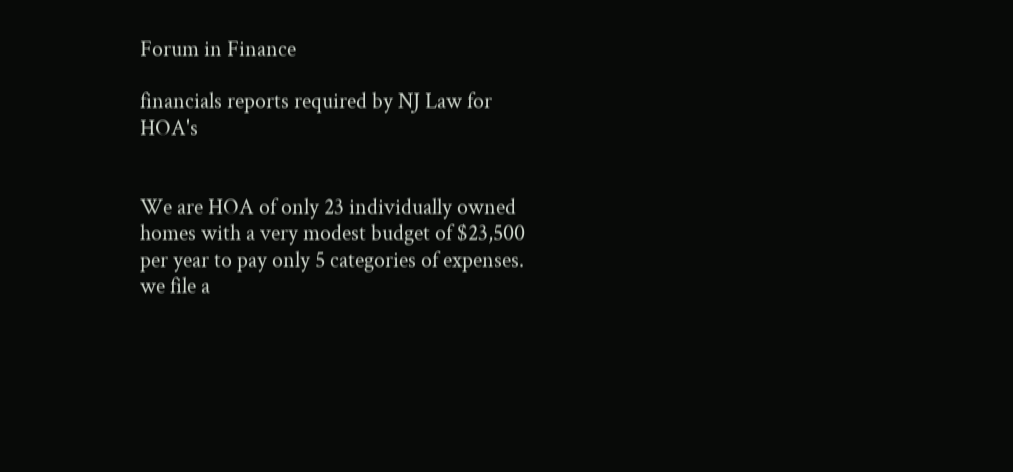Forum in Finance

financials reports required by NJ Law for HOA's


We are HOA of only 23 individually owned homes with a very modest budget of $23,500 per year to pay only 5 categories of expenses. we file a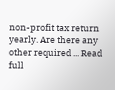non-profit tax return yearly. Are there any other required ... Read full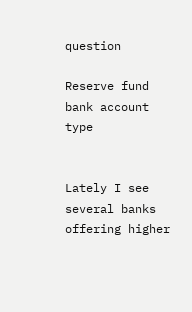question

Reserve fund bank account type


Lately I see several banks offering higher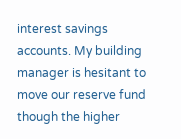interest savings accounts. My building manager is hesitant to move our reserve fund though the higher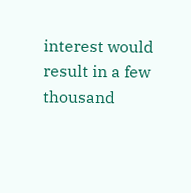interest would result in a few thousand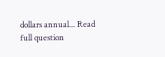dollars annual... Read full question